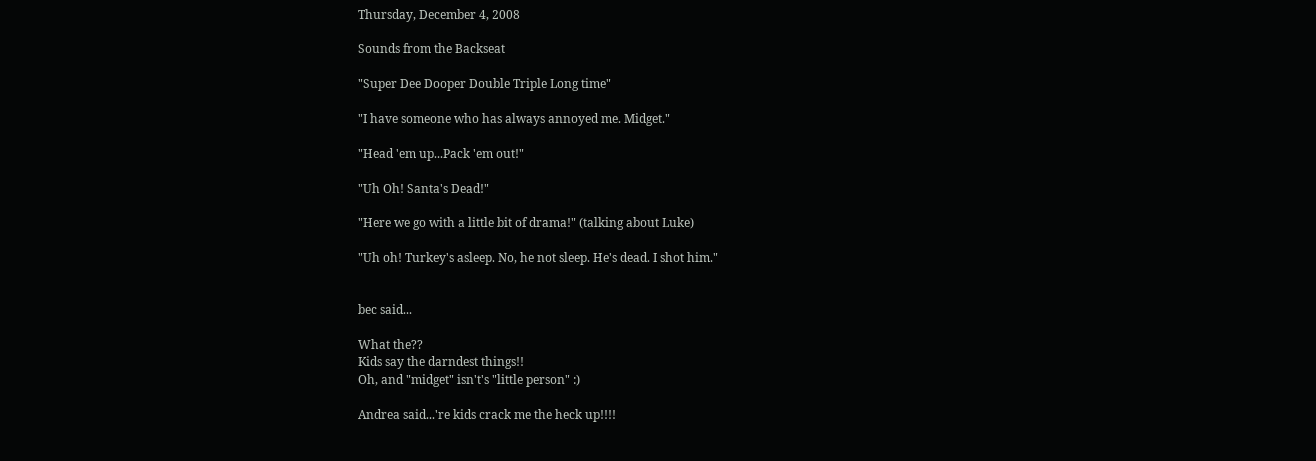Thursday, December 4, 2008

Sounds from the Backseat

"Super Dee Dooper Double Triple Long time"

"I have someone who has always annoyed me. Midget."

"Head 'em up...Pack 'em out!"

"Uh Oh! Santa's Dead!"

"Here we go with a little bit of drama!" (talking about Luke)

"Uh oh! Turkey's asleep. No, he not sleep. He's dead. I shot him."


bec said...

What the??
Kids say the darndest things!!
Oh, and "midget" isn't's "little person" :)

Andrea said...'re kids crack me the heck up!!!!